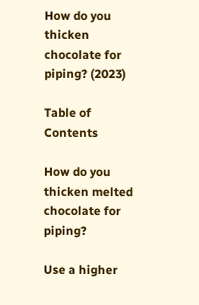How do you thicken chocolate for piping? (2023)

Table of Contents

How do you thicken melted chocolate for piping?

Use a higher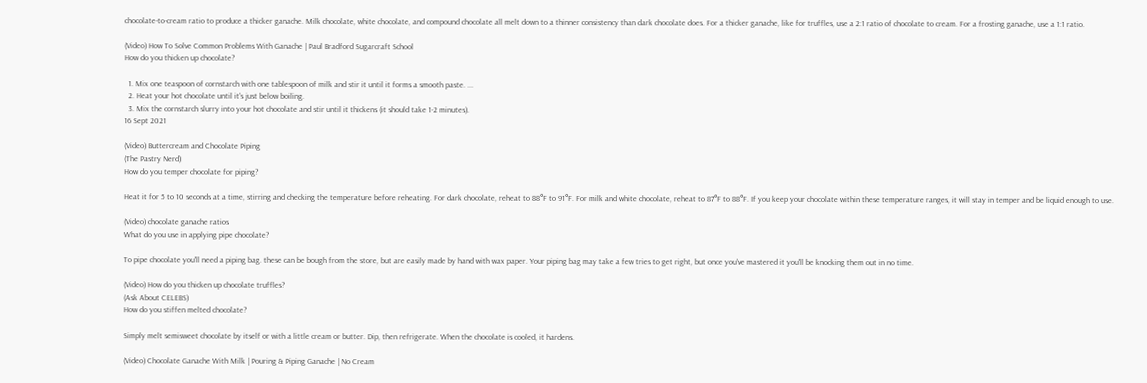chocolate-to-cream ratio to produce a thicker ganache. Milk chocolate, white chocolate, and compound chocolate all melt down to a thinner consistency than dark chocolate does. For a thicker ganache, like for truffles, use a 2:1 ratio of chocolate to cream. For a frosting ganache, use a 1:1 ratio.

(Video) How To Solve Common Problems With Ganache | Paul Bradford Sugarcraft School
How do you thicken up chocolate?

  1. Mix one teaspoon of cornstarch with one tablespoon of milk and stir it until it forms a smooth paste. ...
  2. Heat your hot chocolate until it's just below boiling.
  3. Mix the cornstarch slurry into your hot chocolate and stir until it thickens (it should take 1-2 minutes).
16 Sept 2021

(Video) Buttercream and Chocolate Piping
(The Pastry Nerd)
How do you temper chocolate for piping?

Heat it for 5 to 10 seconds at a time, stirring and checking the temperature before reheating. For dark chocolate, reheat to 88°F to 91°F. For milk and white chocolate, reheat to 87°F to 88°F. If you keep your chocolate within these temperature ranges, it will stay in temper and be liquid enough to use.

(Video) chocolate ganache ratios
What do you use in applying pipe chocolate?

To pipe chocolate you'll need a piping bag. these can be bough from the store, but are easily made by hand with wax paper. Your piping bag may take a few tries to get right, but once you've mastered it you'll be knocking them out in no time.

(Video) How do you thicken up chocolate truffles?
(Ask About CELEBS)
How do you stiffen melted chocolate?

Simply melt semisweet chocolate by itself or with a little cream or butter. Dip, then refrigerate. When the chocolate is cooled, it hardens.

(Video) Chocolate Ganache With Milk | Pouring & Piping Ganache | No Cream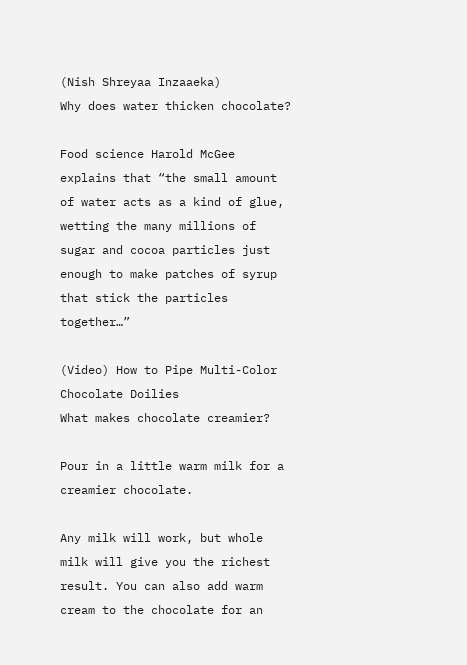(Nish Shreyaa Inzaaeka)
Why does water thicken chocolate?

Food science Harold McGee explains that “the small amount of water acts as a kind of glue, wetting the many millions of sugar and cocoa particles just enough to make patches of syrup that stick the particles together…”

(Video) How to Pipe Multi-Color Chocolate Doilies
What makes chocolate creamier?

Pour in a little warm milk for a creamier chocolate.

Any milk will work, but whole milk will give you the richest result. You can also add warm cream to the chocolate for an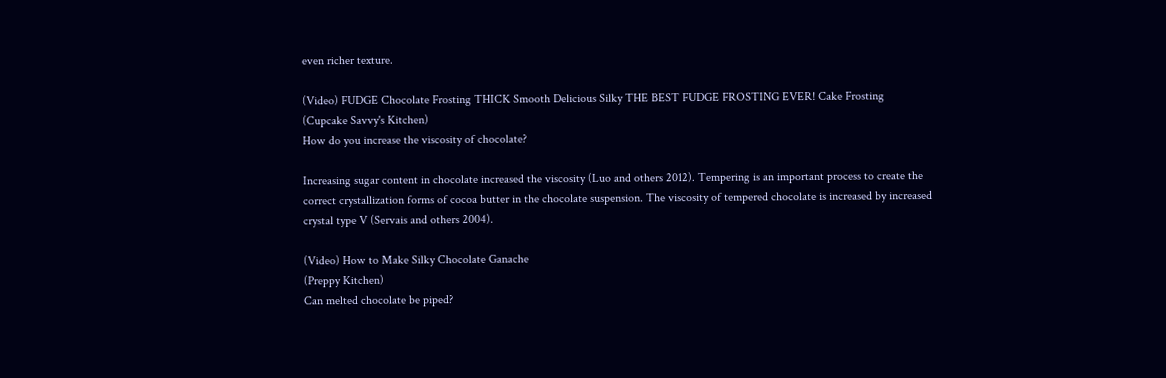even richer texture.

(Video) FUDGE Chocolate Frosting THICK Smooth Delicious Silky THE BEST FUDGE FROSTING EVER! Cake Frosting
(Cupcake Savvy's Kitchen)
How do you increase the viscosity of chocolate?

Increasing sugar content in chocolate increased the viscosity (Luo and others 2012). Tempering is an important process to create the correct crystallization forms of cocoa butter in the chocolate suspension. The viscosity of tempered chocolate is increased by increased crystal type V (Servais and others 2004).

(Video) How to Make Silky Chocolate Ganache
(Preppy Kitchen)
Can melted chocolate be piped?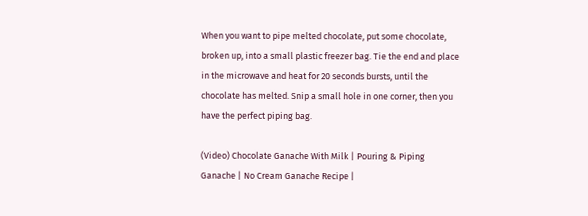When you want to pipe melted chocolate, put some chocolate, broken up, into a small plastic freezer bag. Tie the end and place in the microwave and heat for 20 seconds bursts, until the chocolate has melted. Snip a small hole in one corner, then you have the perfect piping bag.

(Video) Chocolate Ganache With Milk | Pouring & Piping Ganache | No Cream Ganache Recipe |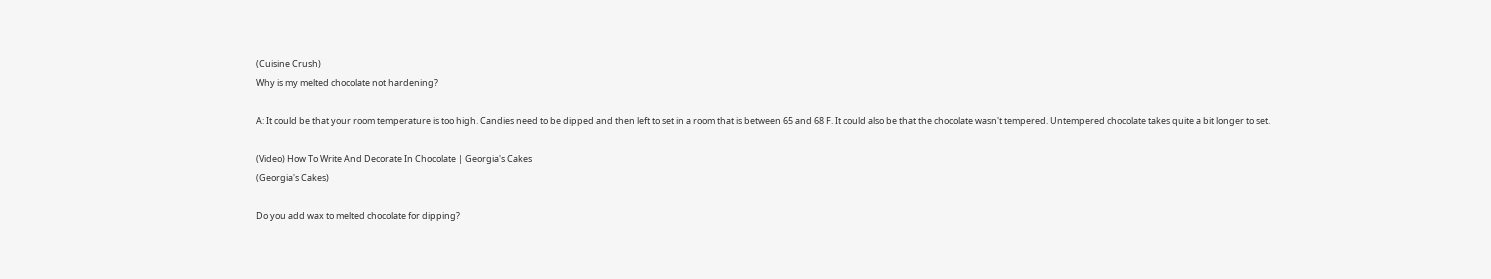(Cuisine Crush)
Why is my melted chocolate not hardening?

A: It could be that your room temperature is too high. Candies need to be dipped and then left to set in a room that is between 65 and 68 F. It could also be that the chocolate wasn't tempered. Untempered chocolate takes quite a bit longer to set.

(Video) How To Write And Decorate In Chocolate | Georgia's Cakes
(Georgia's Cakes)

Do you add wax to melted chocolate for dipping?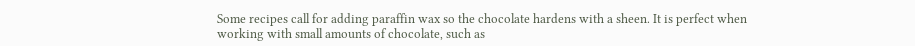Some recipes call for adding paraffin wax so the chocolate hardens with a sheen. It is perfect when working with small amounts of chocolate, such as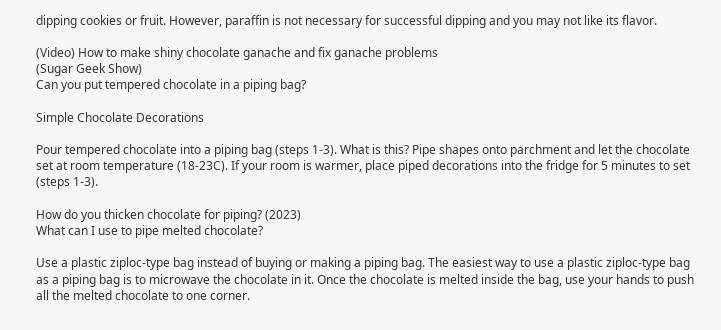dipping cookies or fruit. However, paraffin is not necessary for successful dipping and you may not like its flavor.

(Video) How to make shiny chocolate ganache and fix ganache problems
(Sugar Geek Show)
Can you put tempered chocolate in a piping bag?

Simple Chocolate Decorations

Pour tempered chocolate into a piping bag (steps 1-3). What is this? Pipe shapes onto parchment and let the chocolate set at room temperature (18-23C). If your room is warmer, place piped decorations into the fridge for 5 minutes to set (steps 1-3).

How do you thicken chocolate for piping? (2023)
What can I use to pipe melted chocolate?

Use a plastic ziploc-type bag instead of buying or making a piping bag. The easiest way to use a plastic ziploc-type bag as a piping bag is to microwave the chocolate in it. Once the chocolate is melted inside the bag, use your hands to push all the melted chocolate to one corner.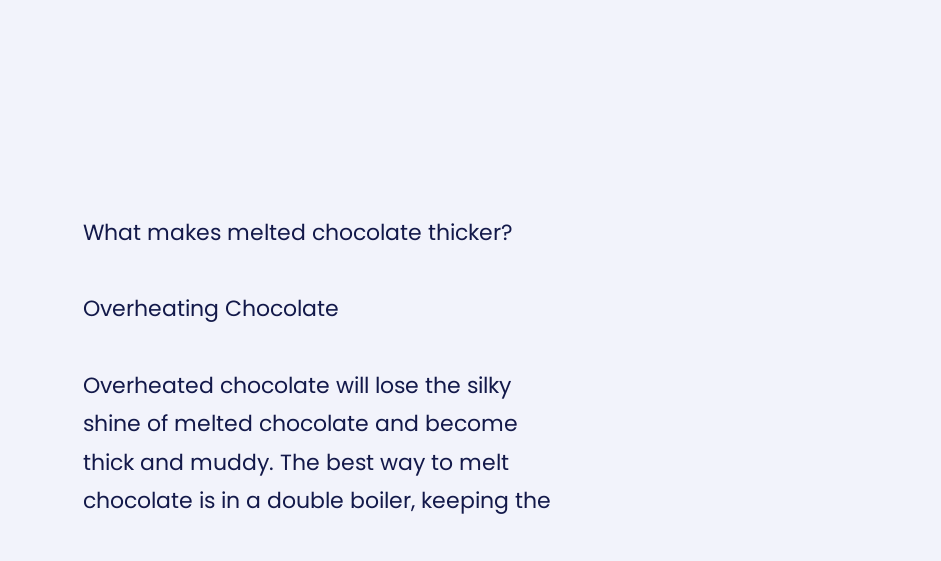What makes melted chocolate thicker?

Overheating Chocolate

Overheated chocolate will lose the silky shine of melted chocolate and become thick and muddy. The best way to melt chocolate is in a double boiler, keeping the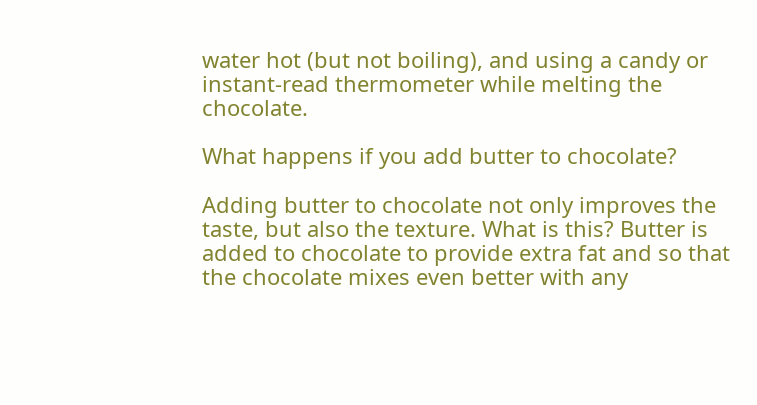water hot (but not boiling), and using a candy or instant-read thermometer while melting the chocolate.

What happens if you add butter to chocolate?

Adding butter to chocolate not only improves the taste, but also the texture. What is this? Butter is added to chocolate to provide extra fat and so that the chocolate mixes even better with any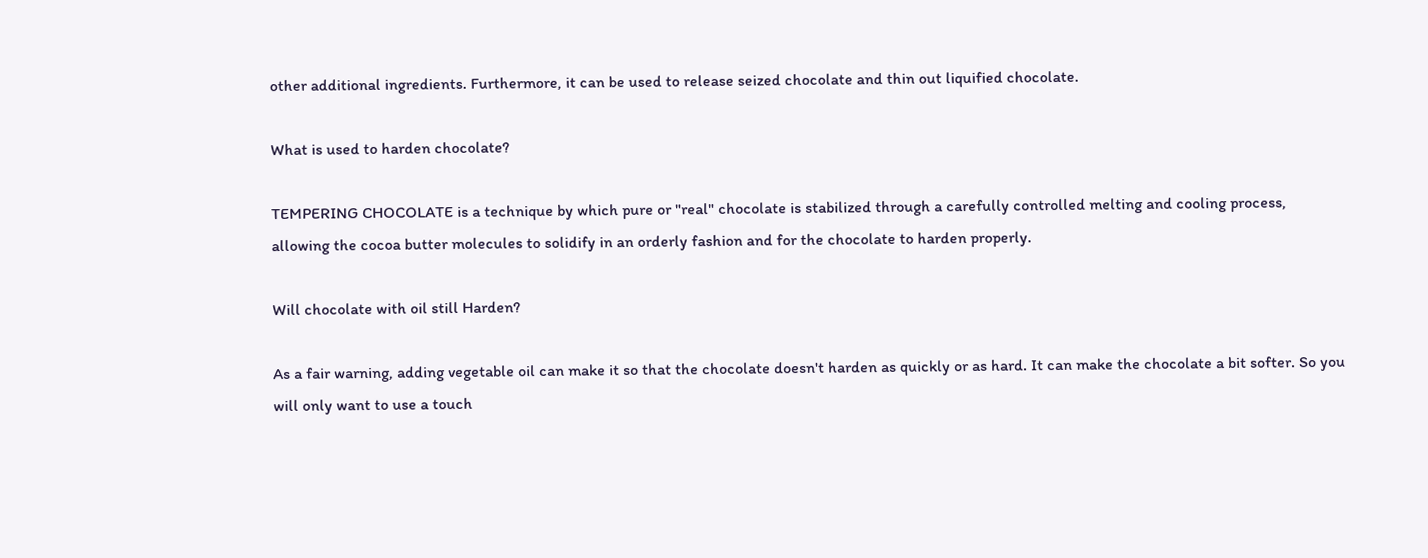other additional ingredients. Furthermore, it can be used to release seized chocolate and thin out liquified chocolate.

What is used to harden chocolate?

TEMPERING CHOCOLATE is a technique by which pure or "real" chocolate is stabilized through a carefully controlled melting and cooling process, allowing the cocoa butter molecules to solidify in an orderly fashion and for the chocolate to harden properly.

Will chocolate with oil still Harden?

As a fair warning, adding vegetable oil can make it so that the chocolate doesn't harden as quickly or as hard. It can make the chocolate a bit softer. So you will only want to use a touch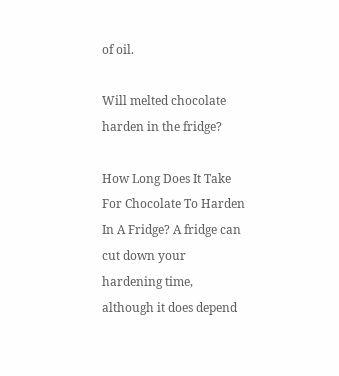of oil.

Will melted chocolate harden in the fridge?

How Long Does It Take For Chocolate To Harden In A Fridge? A fridge can cut down your hardening time, although it does depend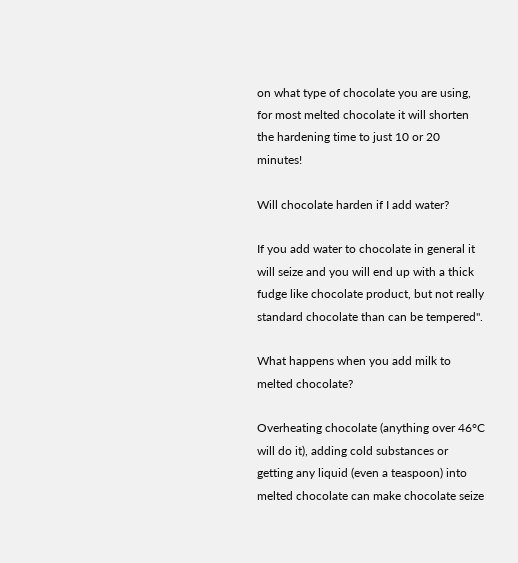on what type of chocolate you are using, for most melted chocolate it will shorten the hardening time to just 10 or 20 minutes!

Will chocolate harden if I add water?

If you add water to chocolate in general it will seize and you will end up with a thick fudge like chocolate product, but not really standard chocolate than can be tempered".

What happens when you add milk to melted chocolate?

Overheating chocolate (anything over 46°C will do it), adding cold substances or getting any liquid (even a teaspoon) into melted chocolate can make chocolate seize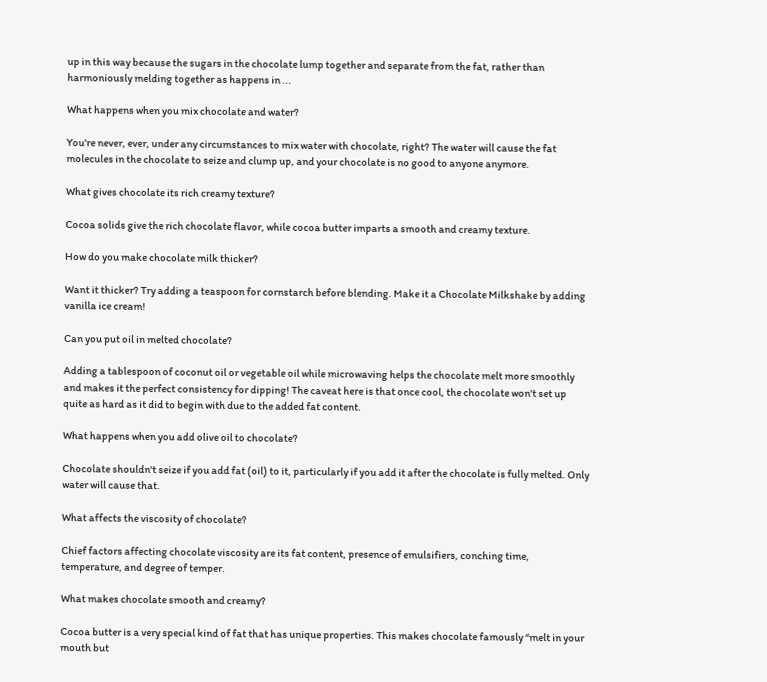up in this way because the sugars in the chocolate lump together and separate from the fat, rather than harmoniously melding together as happens in ...

What happens when you mix chocolate and water?

You're never, ever, under any circumstances to mix water with chocolate, right? The water will cause the fat molecules in the chocolate to seize and clump up, and your chocolate is no good to anyone anymore.

What gives chocolate its rich creamy texture?

Cocoa solids give the rich chocolate flavor, while cocoa butter imparts a smooth and creamy texture.

How do you make chocolate milk thicker?

Want it thicker? Try adding a teaspoon for cornstarch before blending. Make it a Chocolate Milkshake by adding vanilla ice cream!

Can you put oil in melted chocolate?

Adding a tablespoon of coconut oil or vegetable oil while microwaving helps the chocolate melt more smoothly and makes it the perfect consistency for dipping! The caveat here is that once cool, the chocolate won't set up quite as hard as it did to begin with due to the added fat content.

What happens when you add olive oil to chocolate?

Chocolate shouldn't seize if you add fat (oil) to it, particularly if you add it after the chocolate is fully melted. Only water will cause that.

What affects the viscosity of chocolate?

Chief factors affecting chocolate viscosity are its fat content, presence of emulsifiers, conching time, temperature, and degree of temper.

What makes chocolate smooth and creamy?

Cocoa butter is a very special kind of fat that has unique properties. This makes chocolate famously “melt in your mouth but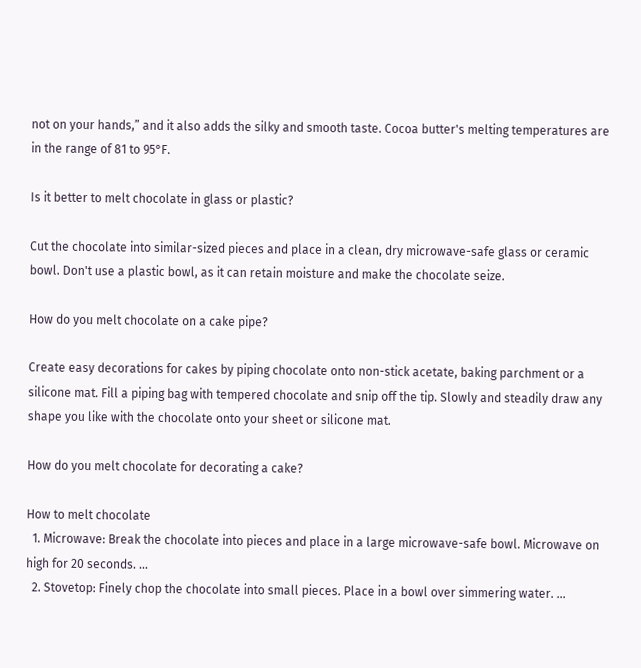not on your hands,” and it also adds the silky and smooth taste. Cocoa butter's melting temperatures are in the range of 81 to 95°F.

Is it better to melt chocolate in glass or plastic?

Cut the chocolate into similar-sized pieces and place in a clean, dry microwave-safe glass or ceramic bowl. Don't use a plastic bowl, as it can retain moisture and make the chocolate seize.

How do you melt chocolate on a cake pipe?

Create easy decorations for cakes by piping chocolate onto non-stick acetate, baking parchment or a silicone mat. Fill a piping bag with tempered chocolate and snip off the tip. Slowly and steadily draw any shape you like with the chocolate onto your sheet or silicone mat.

How do you melt chocolate for decorating a cake?

How to melt chocolate
  1. Microwave: Break the chocolate into pieces and place in a large microwave-safe bowl. Microwave on high for 20 seconds. ...
  2. Stovetop: Finely chop the chocolate into small pieces. Place in a bowl over simmering water. ...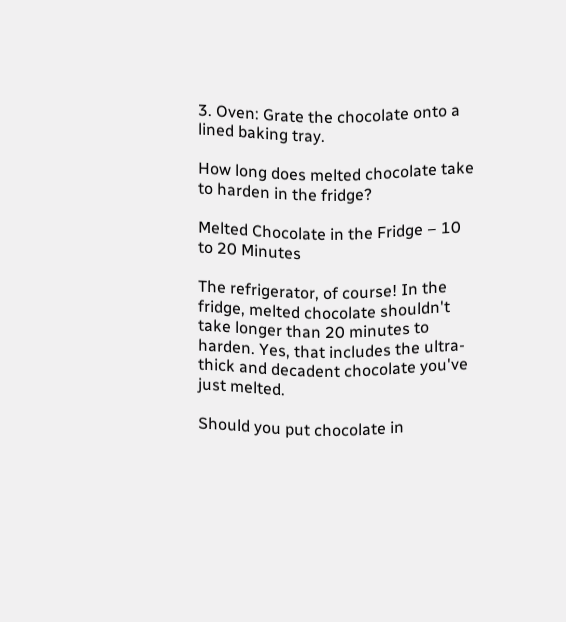3. Oven: Grate the chocolate onto a lined baking tray.

How long does melted chocolate take to harden in the fridge?

Melted Chocolate in the Fridge – 10 to 20 Minutes

The refrigerator, of course! In the fridge, melted chocolate shouldn't take longer than 20 minutes to harden. Yes, that includes the ultra-thick and decadent chocolate you've just melted.

Should you put chocolate in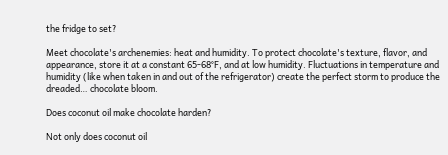the fridge to set?

Meet chocolate's archenemies: heat and humidity. To protect chocolate's texture, flavor, and appearance, store it at a constant 65-68°F, and at low humidity. Fluctuations in temperature and humidity (like when taken in and out of the refrigerator) create the perfect storm to produce the dreaded… chocolate bloom.

Does coconut oil make chocolate harden?

Not only does coconut oil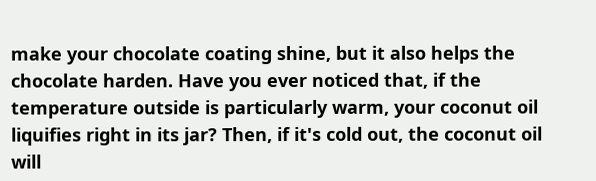make your chocolate coating shine, but it also helps the chocolate harden. Have you ever noticed that, if the temperature outside is particularly warm, your coconut oil liquifies right in its jar? Then, if it's cold out, the coconut oil will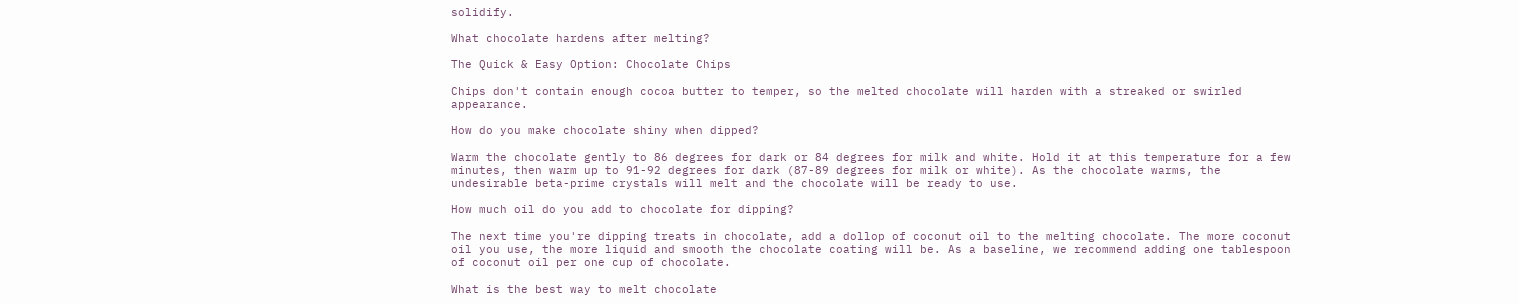solidify.

What chocolate hardens after melting?

The Quick & Easy Option: Chocolate Chips

Chips don't contain enough cocoa butter to temper, so the melted chocolate will harden with a streaked or swirled appearance.

How do you make chocolate shiny when dipped?

Warm the chocolate gently to 86 degrees for dark or 84 degrees for milk and white. Hold it at this temperature for a few minutes, then warm up to 91-92 degrees for dark (87-89 degrees for milk or white). As the chocolate warms, the undesirable beta-prime crystals will melt and the chocolate will be ready to use.

How much oil do you add to chocolate for dipping?

The next time you're dipping treats in chocolate, add a dollop of coconut oil to the melting chocolate. The more coconut oil you use, the more liquid and smooth the chocolate coating will be. As a baseline, we recommend adding one tablespoon of coconut oil per one cup of chocolate.

What is the best way to melt chocolate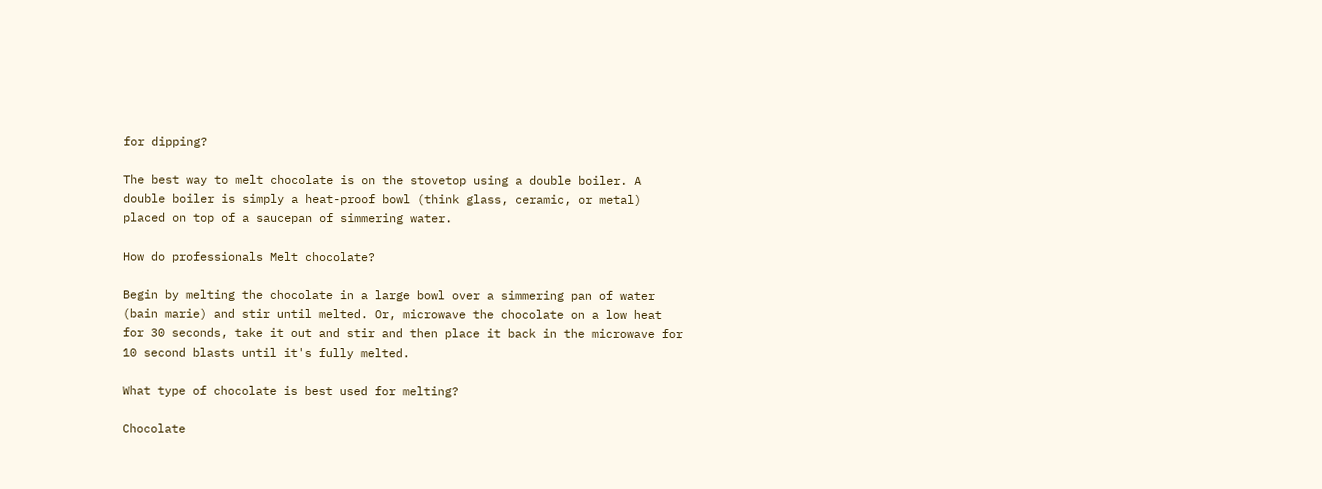for dipping?

The best way to melt chocolate is on the stovetop using a double boiler. A double boiler is simply a heat-proof bowl (think glass, ceramic, or metal) placed on top of a saucepan of simmering water.

How do professionals Melt chocolate?

Begin by melting the chocolate in a large bowl over a simmering pan of water (bain marie) and stir until melted. Or, microwave the chocolate on a low heat for 30 seconds, take it out and stir and then place it back in the microwave for 10 second blasts until it's fully melted.

What type of chocolate is best used for melting?

Chocolate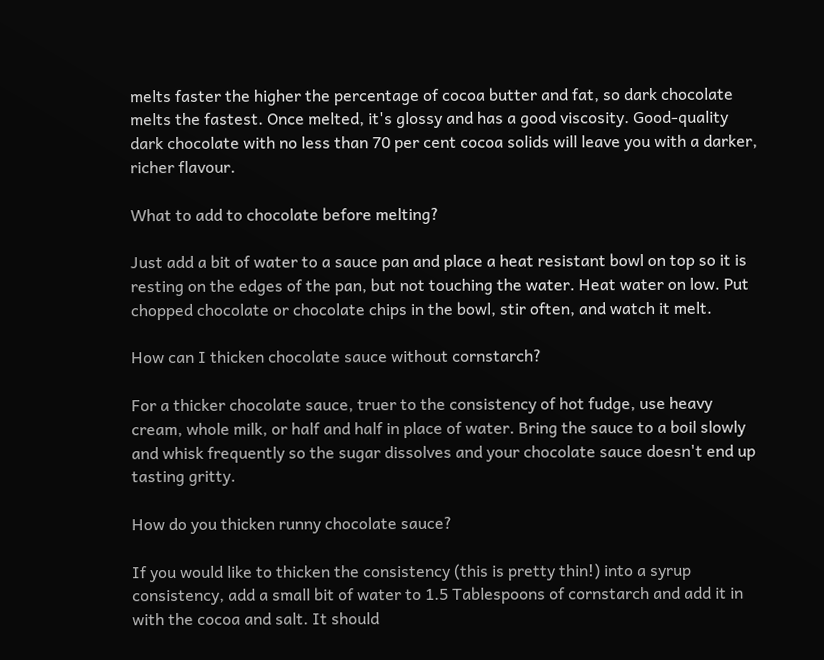melts faster the higher the percentage of cocoa butter and fat, so dark chocolate melts the fastest. Once melted, it's glossy and has a good viscosity. Good-quality dark chocolate with no less than 70 per cent cocoa solids will leave you with a darker, richer flavour.

What to add to chocolate before melting?

Just add a bit of water to a sauce pan and place a heat resistant bowl on top so it is resting on the edges of the pan, but not touching the water. Heat water on low. Put chopped chocolate or chocolate chips in the bowl, stir often, and watch it melt.

How can I thicken chocolate sauce without cornstarch?

For a thicker chocolate sauce, truer to the consistency of hot fudge, use heavy cream, whole milk, or half and half in place of water. Bring the sauce to a boil slowly and whisk frequently so the sugar dissolves and your chocolate sauce doesn't end up tasting gritty.

How do you thicken runny chocolate sauce?

If you would like to thicken the consistency (this is pretty thin!) into a syrup consistency, add a small bit of water to 1.5 Tablespoons of cornstarch and add it in with the cocoa and salt. It should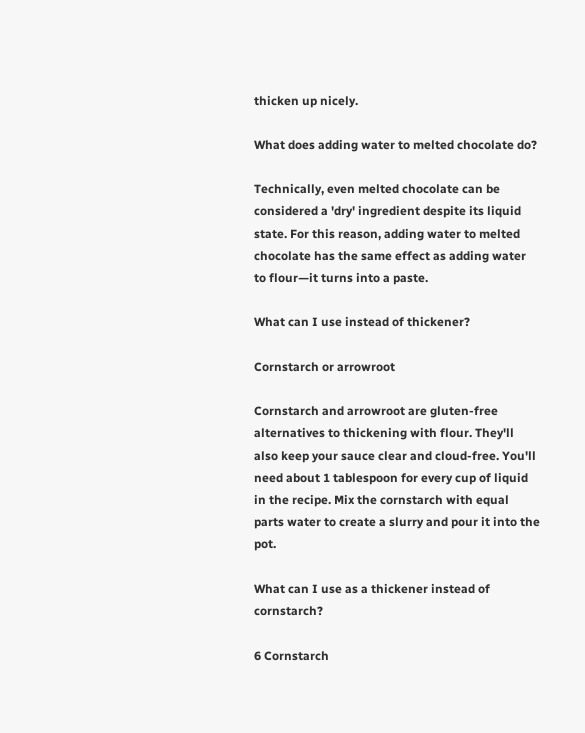thicken up nicely.

What does adding water to melted chocolate do?

Technically, even melted chocolate can be considered a 'dry' ingredient despite its liquid state. For this reason, adding water to melted chocolate has the same effect as adding water to flour—it turns into a paste.

What can I use instead of thickener?

Cornstarch or arrowroot

Cornstarch and arrowroot are gluten-free alternatives to thickening with flour. They'll also keep your sauce clear and cloud-free. You'll need about 1 tablespoon for every cup of liquid in the recipe. Mix the cornstarch with equal parts water to create a slurry and pour it into the pot.

What can I use as a thickener instead of cornstarch?

6 Cornstarch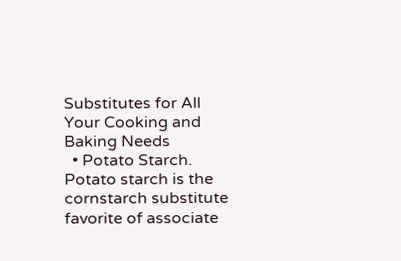Substitutes for All Your Cooking and Baking Needs
  • Potato Starch. Potato starch is the cornstarch substitute favorite of associate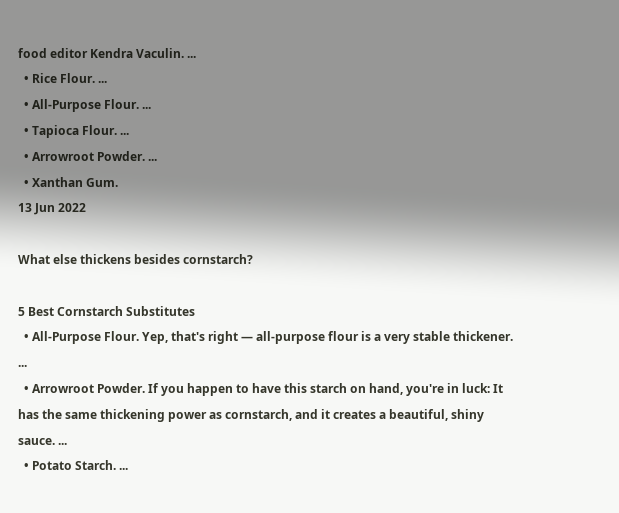food editor Kendra Vaculin. ...
  • Rice Flour. ...
  • All-Purpose Flour. ...
  • Tapioca Flour. ...
  • Arrowroot Powder. ...
  • Xanthan Gum.
13 Jun 2022

What else thickens besides cornstarch?

5 Best Cornstarch Substitutes
  • All-Purpose Flour. Yep, that's right — all-purpose flour is a very stable thickener. ...
  • Arrowroot Powder. If you happen to have this starch on hand, you're in luck: It has the same thickening power as cornstarch, and it creates a beautiful, shiny sauce. ...
  • Potato Starch. ...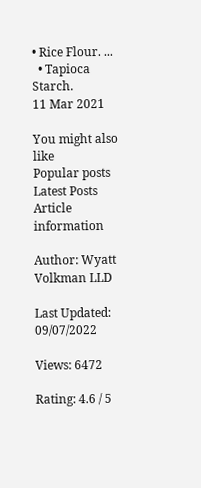• Rice Flour. ...
  • Tapioca Starch.
11 Mar 2021

You might also like
Popular posts
Latest Posts
Article information

Author: Wyatt Volkman LLD

Last Updated: 09/07/2022

Views: 6472

Rating: 4.6 / 5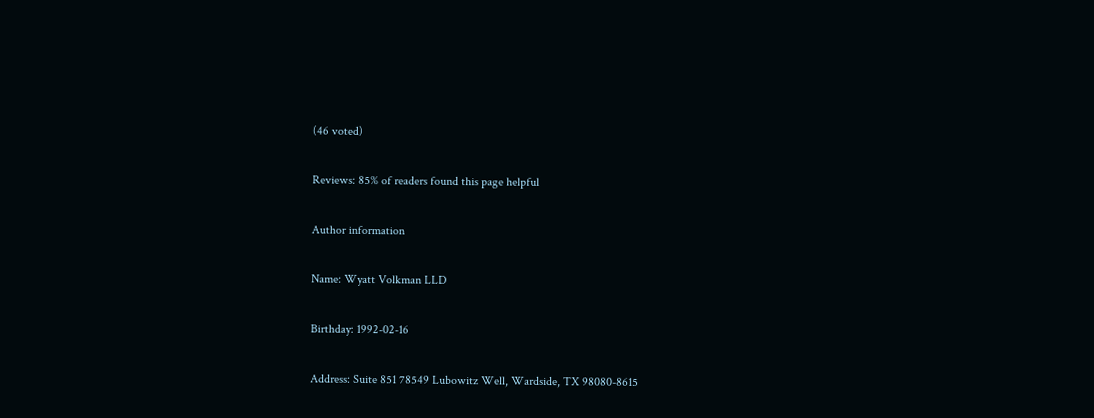(46 voted)

Reviews: 85% of readers found this page helpful

Author information

Name: Wyatt Volkman LLD

Birthday: 1992-02-16

Address: Suite 851 78549 Lubowitz Well, Wardside, TX 98080-8615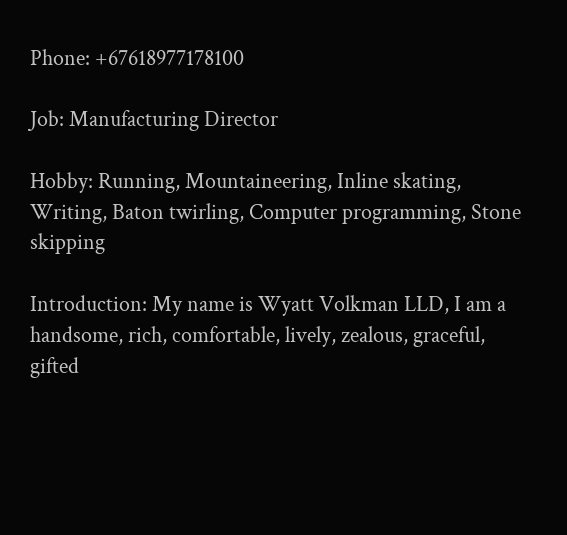Phone: +67618977178100

Job: Manufacturing Director

Hobby: Running, Mountaineering, Inline skating, Writing, Baton twirling, Computer programming, Stone skipping

Introduction: My name is Wyatt Volkman LLD, I am a handsome, rich, comfortable, lively, zealous, graceful, gifted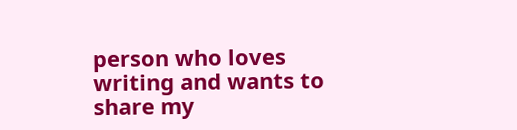person who loves writing and wants to share my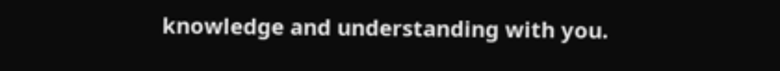knowledge and understanding with you.